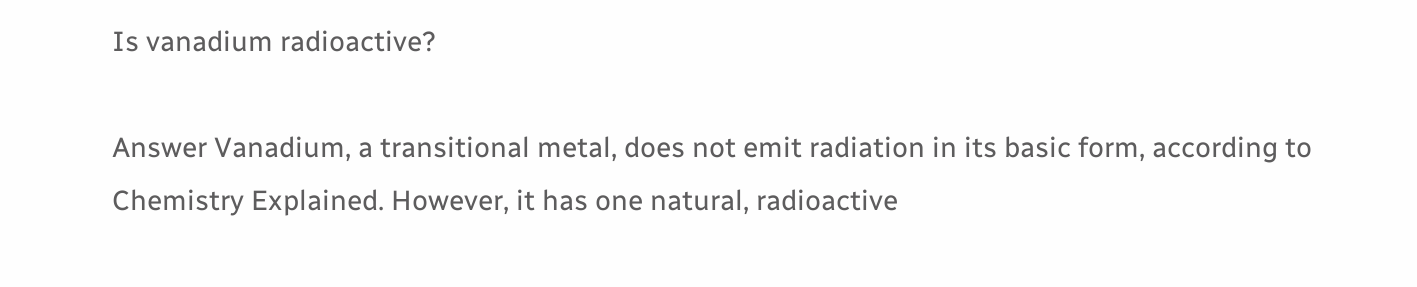Is vanadium radioactive?

Answer Vanadium, a transitional metal, does not emit radiation in its basic form, according to Chemistry Explained. However, it has one natural, radioactive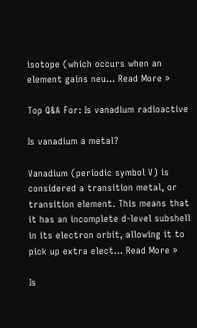isotope (which occurs when an element gains neu... Read More »

Top Q&A For: Is vanadium radioactive

Is vanadium a metal?

Vanadium (periodic symbol V) is considered a transition metal, or transition element. This means that it has an incomplete d-level subshell in its electron orbit, allowing it to pick up extra elect... Read More »

Is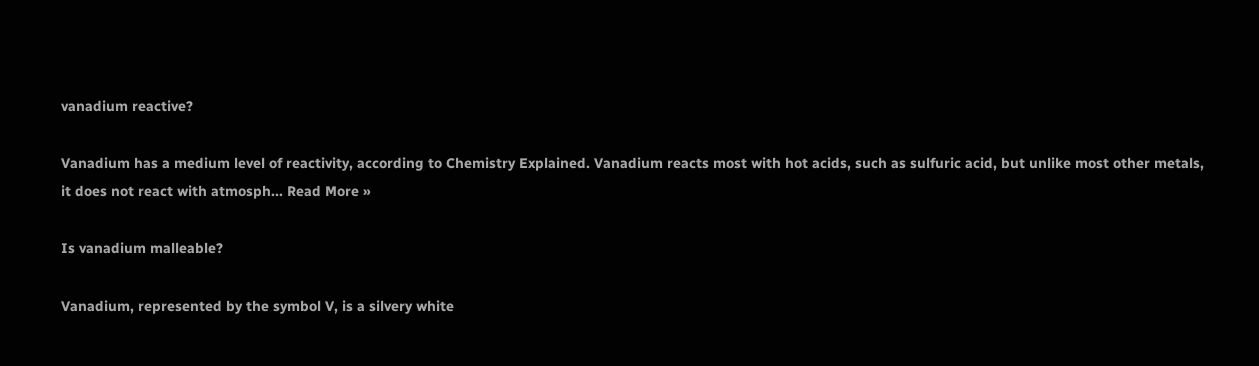vanadium reactive?

Vanadium has a medium level of reactivity, according to Chemistry Explained. Vanadium reacts most with hot acids, such as sulfuric acid, but unlike most other metals, it does not react with atmosph... Read More »

Is vanadium malleable?

Vanadium, represented by the symbol V, is a silvery white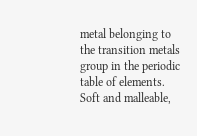metal belonging to the transition metals group in the periodic table of elements. Soft and malleable,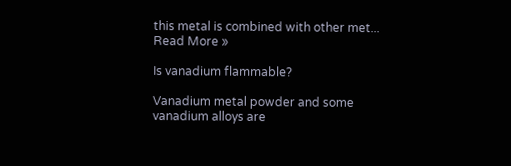this metal is combined with other met... Read More »

Is vanadium flammable?

Vanadium metal powder and some vanadium alloys are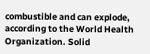combustible and can explode, according to the World Health Organization. Solid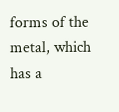forms of the metal, which has a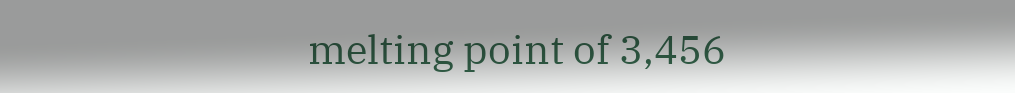melting point of 3,456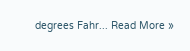degrees Fahr... Read More »